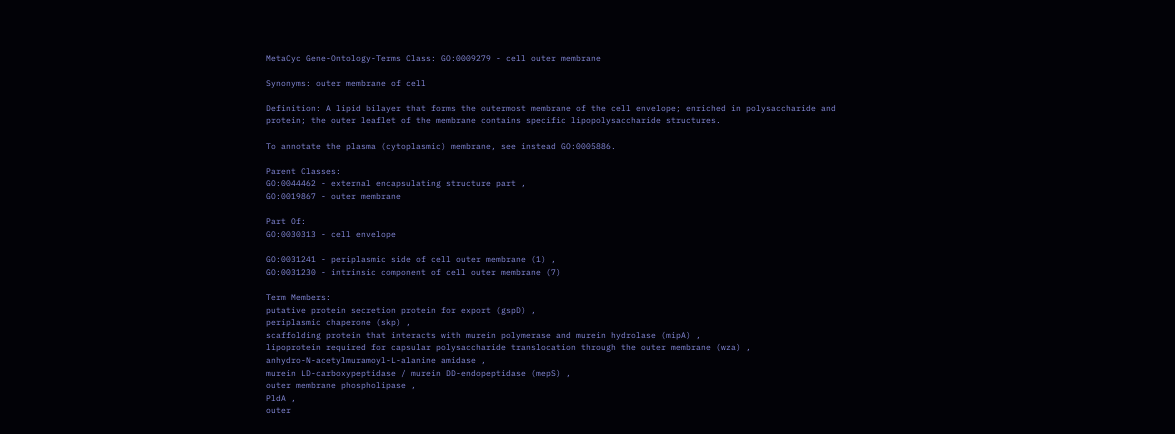MetaCyc Gene-Ontology-Terms Class: GO:0009279 - cell outer membrane

Synonyms: outer membrane of cell

Definition: A lipid bilayer that forms the outermost membrane of the cell envelope; enriched in polysaccharide and protein; the outer leaflet of the membrane contains specific lipopolysaccharide structures.

To annotate the plasma (cytoplasmic) membrane, see instead GO:0005886.

Parent Classes:
GO:0044462 - external encapsulating structure part ,
GO:0019867 - outer membrane

Part Of:
GO:0030313 - cell envelope

GO:0031241 - periplasmic side of cell outer membrane (1) ,
GO:0031230 - intrinsic component of cell outer membrane (7)

Term Members:
putative protein secretion protein for export (gspD) ,
periplasmic chaperone (skp) ,
scaffolding protein that interacts with murein polymerase and murein hydrolase (mipA) ,
lipoprotein required for capsular polysaccharide translocation through the outer membrane (wza) ,
anhydro-N-acetylmuramoyl-L-alanine amidase ,
murein LD-carboxypeptidase / murein DD-endopeptidase (mepS) ,
outer membrane phospholipase ,
PldA ,
outer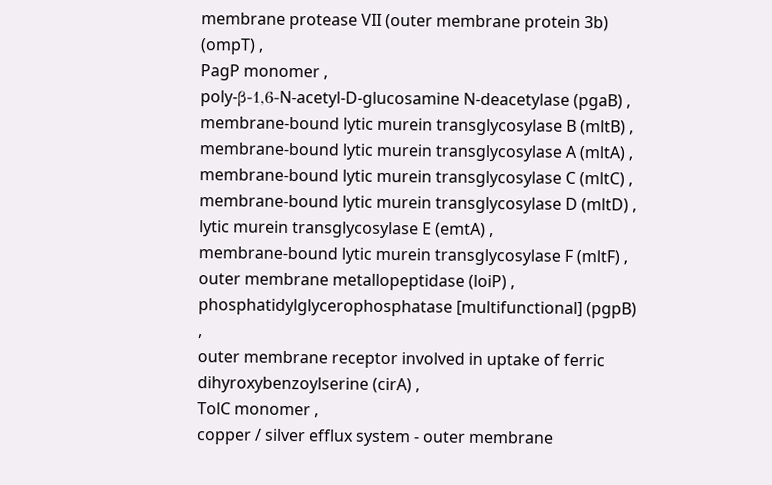membrane protease VII (outer membrane protein 3b) (ompT) ,
PagP monomer ,
poly-β-1,6-N-acetyl-D-glucosamine N-deacetylase (pgaB) ,
membrane-bound lytic murein transglycosylase B (mltB) ,
membrane-bound lytic murein transglycosylase A (mltA) ,
membrane-bound lytic murein transglycosylase C (mltC) ,
membrane-bound lytic murein transglycosylase D (mltD) ,
lytic murein transglycosylase E (emtA) ,
membrane-bound lytic murein transglycosylase F (mltF) ,
outer membrane metallopeptidase (loiP) ,
phosphatidylglycerophosphatase [multifunctional] (pgpB) ,
outer membrane receptor involved in uptake of ferric dihyroxybenzoylserine (cirA) ,
TolC monomer ,
copper / silver efflux system - outer membrane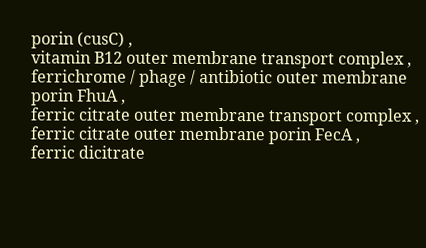porin (cusC) ,
vitamin B12 outer membrane transport complex ,
ferrichrome / phage / antibiotic outer membrane porin FhuA ,
ferric citrate outer membrane transport complex ,
ferric citrate outer membrane porin FecA ,
ferric dicitrate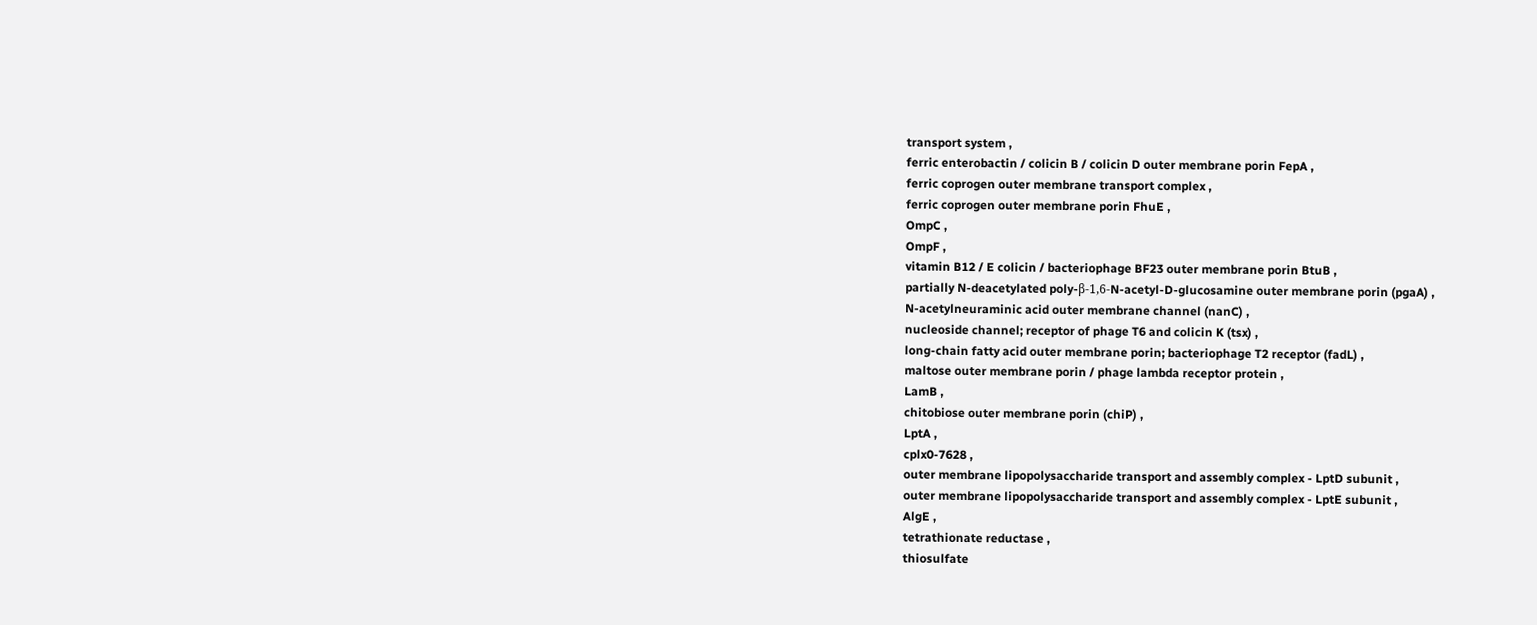transport system ,
ferric enterobactin / colicin B / colicin D outer membrane porin FepA ,
ferric coprogen outer membrane transport complex ,
ferric coprogen outer membrane porin FhuE ,
OmpC ,
OmpF ,
vitamin B12 / E colicin / bacteriophage BF23 outer membrane porin BtuB ,
partially N-deacetylated poly-β-1,6-N-acetyl-D-glucosamine outer membrane porin (pgaA) ,
N-acetylneuraminic acid outer membrane channel (nanC) ,
nucleoside channel; receptor of phage T6 and colicin K (tsx) ,
long-chain fatty acid outer membrane porin; bacteriophage T2 receptor (fadL) ,
maltose outer membrane porin / phage lambda receptor protein ,
LamB ,
chitobiose outer membrane porin (chiP) ,
LptA ,
cplx0-7628 ,
outer membrane lipopolysaccharide transport and assembly complex - LptD subunit ,
outer membrane lipopolysaccharide transport and assembly complex - LptE subunit ,
AlgE ,
tetrathionate reductase ,
thiosulfate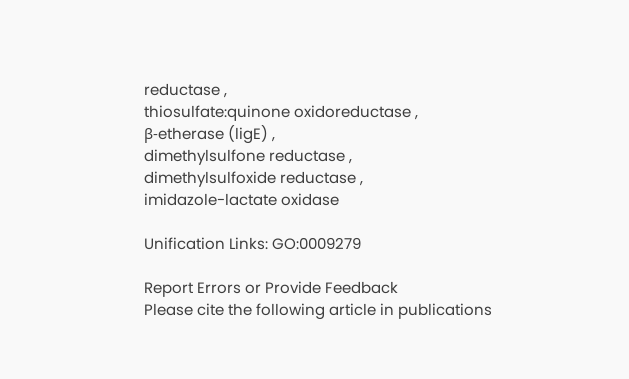reductase ,
thiosulfate:quinone oxidoreductase ,
β-etherase (ligE) ,
dimethylsulfone reductase ,
dimethylsulfoxide reductase ,
imidazole-lactate oxidase

Unification Links: GO:0009279

Report Errors or Provide Feedback
Please cite the following article in publications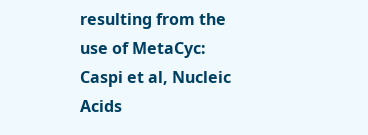resulting from the use of MetaCyc: Caspi et al, Nucleic Acids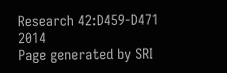Research 42:D459-D471 2014
Page generated by SRI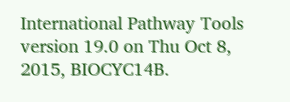International Pathway Tools version 19.0 on Thu Oct 8, 2015, BIOCYC14B.